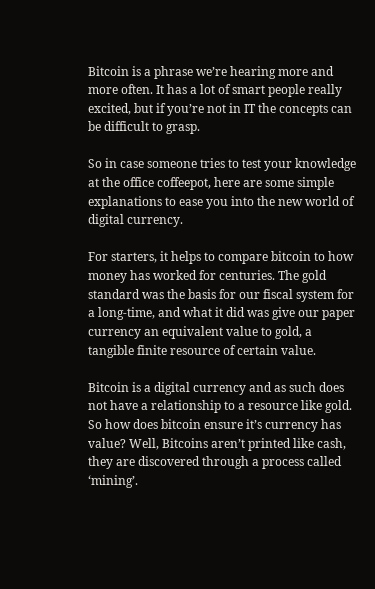Bitcoin is a phrase we’re hearing more and more often. It has a lot of smart people really excited, but if you’re not in IT the concepts can be difficult to grasp.

So in case someone tries to test your knowledge at the office coffeepot, here are some simple explanations to ease you into the new world of digital currency.

For starters, it helps to compare bitcoin to how money has worked for centuries. The gold standard was the basis for our fiscal system for a long-time, and what it did was give our paper currency an equivalent value to gold, a tangible finite resource of certain value.

Bitcoin is a digital currency and as such does not have a relationship to a resource like gold. So how does bitcoin ensure it’s currency has value? Well, Bitcoins aren’t printed like cash, they are discovered through a process called ‘mining’.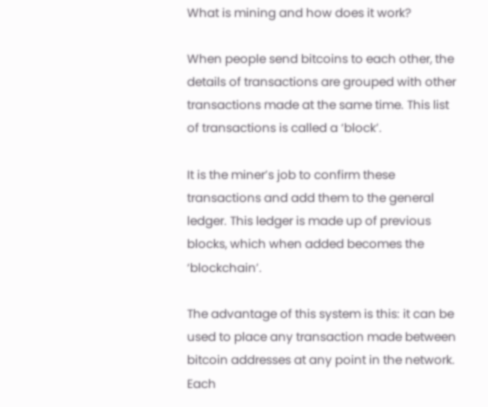What is mining and how does it work?

When people send bitcoins to each other, the details of transactions are grouped with other transactions made at the same time. This list of transactions is called a ‘block’.

It is the miner’s job to confirm these transactions and add them to the general ledger. This ledger is made up of previous blocks, which when added becomes the ‘blockchain’.

The advantage of this system is this: it can be used to place any transaction made between bitcoin addresses at any point in the network.  Each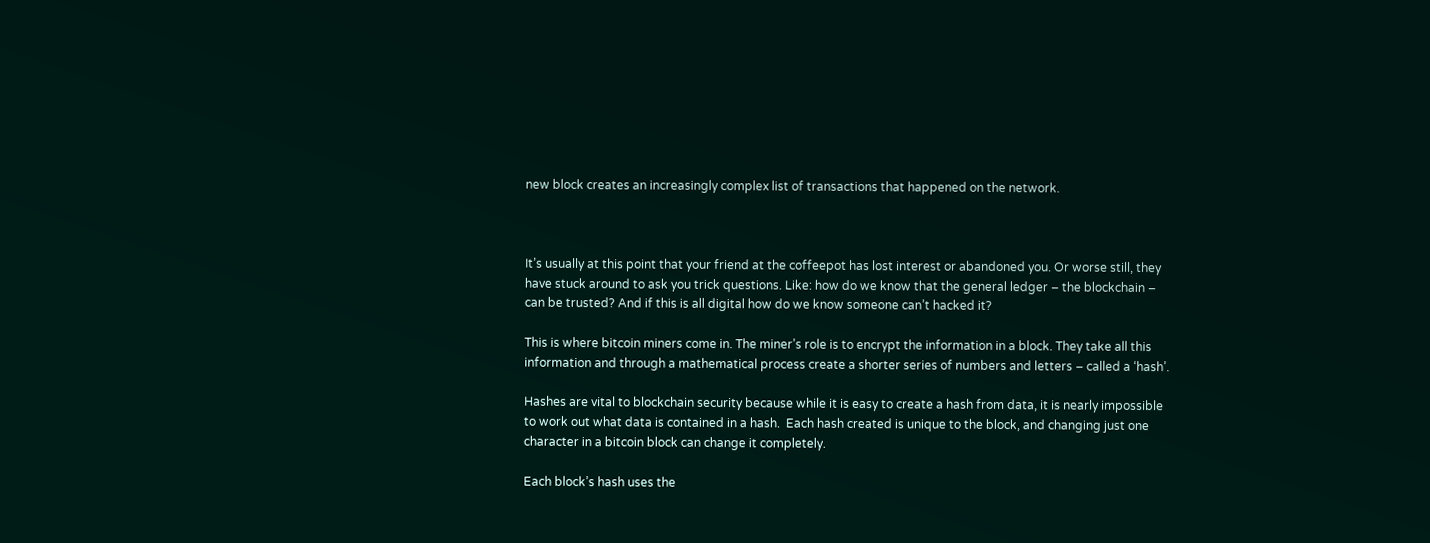new block creates an increasingly complex list of transactions that happened on the network.



It’s usually at this point that your friend at the coffeepot has lost interest or abandoned you. Or worse still, they have stuck around to ask you trick questions. Like: how do we know that the general ledger – the blockchain – can be trusted? And if this is all digital how do we know someone can’t hacked it?

This is where bitcoin miners come in. The miner’s role is to encrypt the information in a block. They take all this information and through a mathematical process create a shorter series of numbers and letters – called a ‘hash’.

Hashes are vital to blockchain security because while it is easy to create a hash from data, it is nearly impossible to work out what data is contained in a hash.  Each hash created is unique to the block, and changing just one character in a bitcoin block can change it completely.

Each block’s hash uses the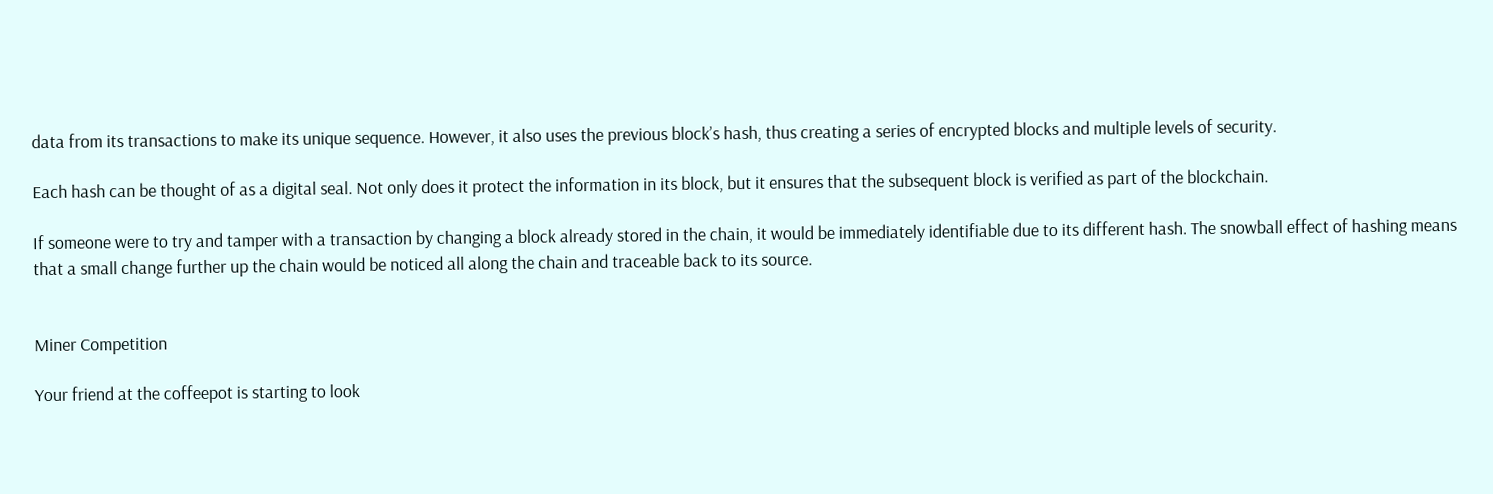data from its transactions to make its unique sequence. However, it also uses the previous block’s hash, thus creating a series of encrypted blocks and multiple levels of security.

Each hash can be thought of as a digital seal. Not only does it protect the information in its block, but it ensures that the subsequent block is verified as part of the blockchain.

If someone were to try and tamper with a transaction by changing a block already stored in the chain, it would be immediately identifiable due to its different hash. The snowball effect of hashing means that a small change further up the chain would be noticed all along the chain and traceable back to its source.


Miner Competition

Your friend at the coffeepot is starting to look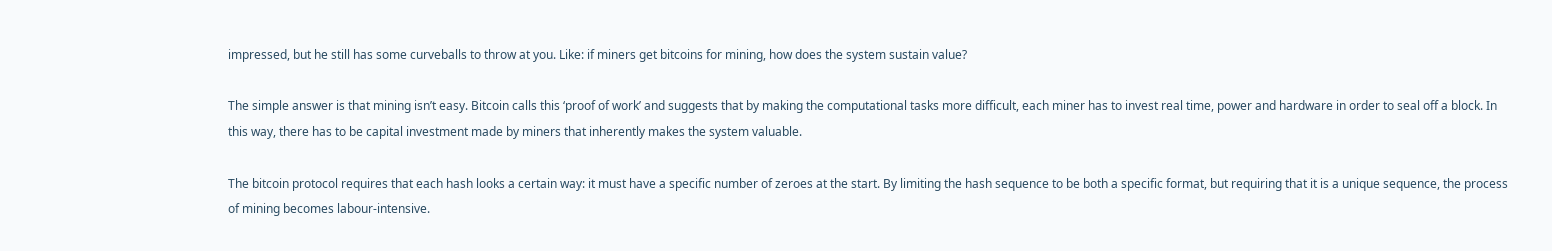impressed, but he still has some curveballs to throw at you. Like: if miners get bitcoins for mining, how does the system sustain value?

The simple answer is that mining isn’t easy. Bitcoin calls this ‘proof of work’ and suggests that by making the computational tasks more difficult, each miner has to invest real time, power and hardware in order to seal off a block. In this way, there has to be capital investment made by miners that inherently makes the system valuable.

The bitcoin protocol requires that each hash looks a certain way: it must have a specific number of zeroes at the start. By limiting the hash sequence to be both a specific format, but requiring that it is a unique sequence, the process of mining becomes labour-intensive.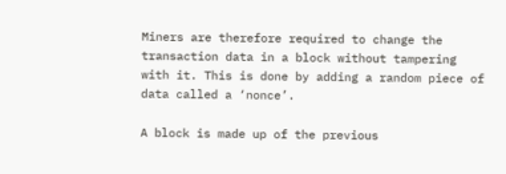Miners are therefore required to change the transaction data in a block without tampering with it. This is done by adding a random piece of data called a ‘nonce’.

A block is made up of the previous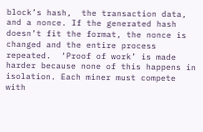block’s hash,  the transaction data, and a nonce. If the generated hash doesn’t fit the format, the nonce is changed and the entire process repeated.  ‘Proof of work’ is made harder because none of this happens in isolation. Each miner must compete with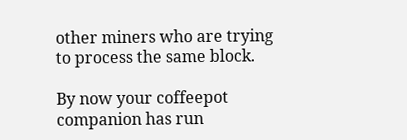other miners who are trying to process the same block.

By now your coffeepot companion has run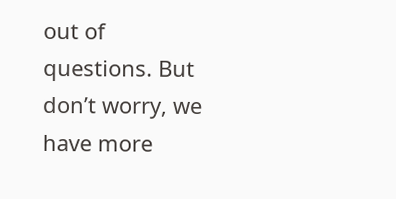out of questions. But don’t worry, we have more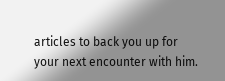articles to back you up for your next encounter with him.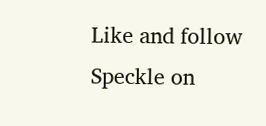Like and follow Speckle on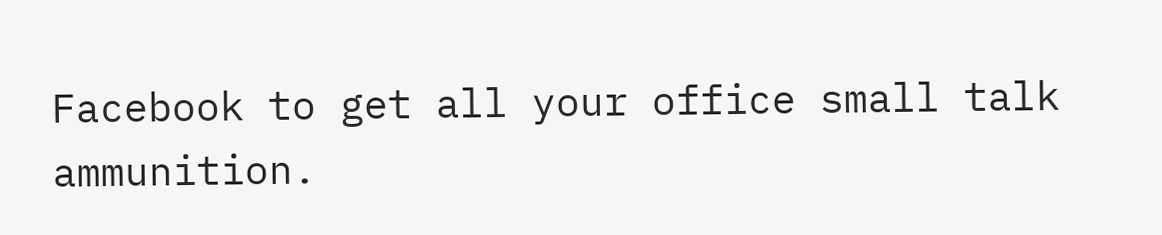Facebook to get all your office small talk ammunition.